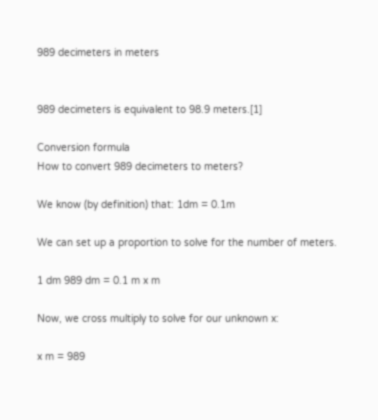989 decimeters in meters


989 decimeters is equivalent to 98.9 meters.[1]

Conversion formula
How to convert 989 decimeters to meters?

We know (by definition) that: 1dm = 0.1m

We can set up a proportion to solve for the number of meters.

1 dm 989 dm = 0.1 m x m

Now, we cross multiply to solve for our unknown x:

x m = 989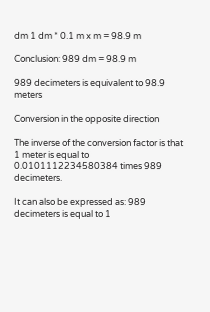dm 1 dm * 0.1 m x m = 98.9 m

Conclusion: 989 dm = 98.9 m

989 decimeters is equivalent to 98.9 meters

Conversion in the opposite direction

The inverse of the conversion factor is that 1 meter is equal to 0.0101112234580384 times 989 decimeters.

It can also be expressed as: 989 decimeters is equal to 1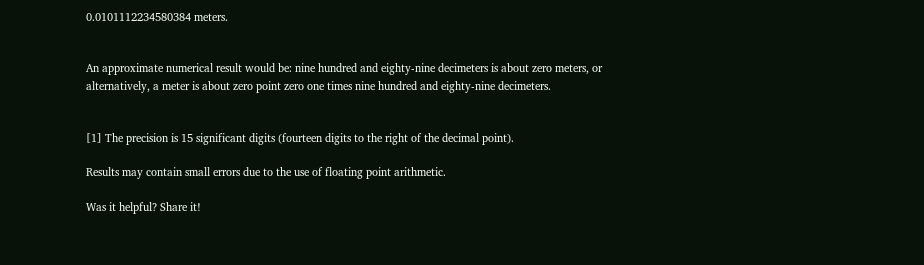0.0101112234580384 meters.


An approximate numerical result would be: nine hundred and eighty-nine decimeters is about zero meters, or alternatively, a meter is about zero point zero one times nine hundred and eighty-nine decimeters.


[1] The precision is 15 significant digits (fourteen digits to the right of the decimal point).

Results may contain small errors due to the use of floating point arithmetic.

Was it helpful? Share it!